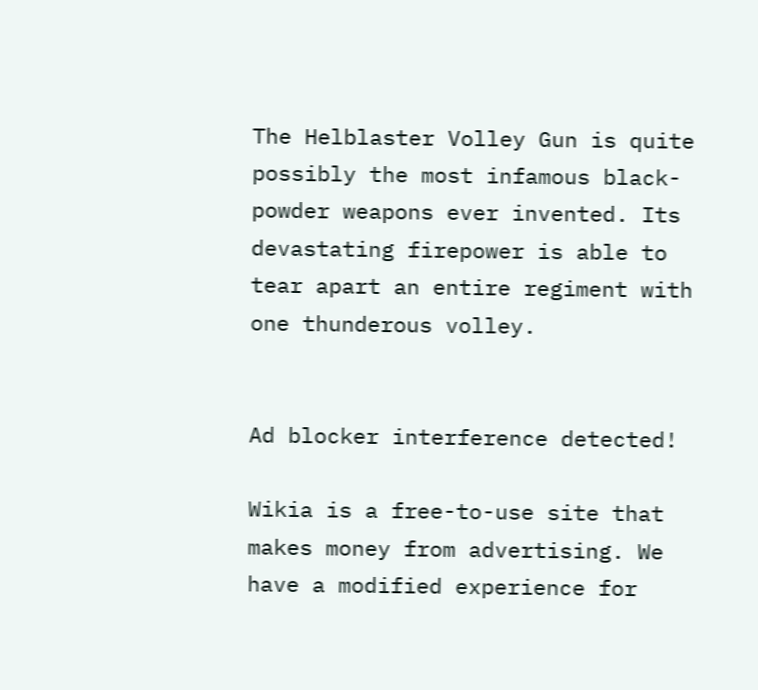The Helblaster Volley Gun is quite possibly the most infamous black-powder weapons ever invented. Its devastating firepower is able to tear apart an entire regiment with one thunderous volley.


Ad blocker interference detected!

Wikia is a free-to-use site that makes money from advertising. We have a modified experience for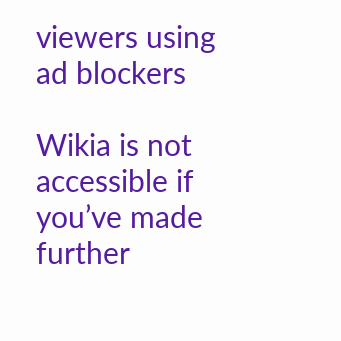viewers using ad blockers

Wikia is not accessible if you’ve made further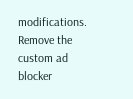modifications. Remove the custom ad blocker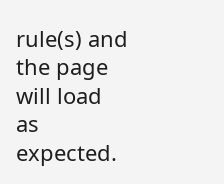rule(s) and the page will load as expected.